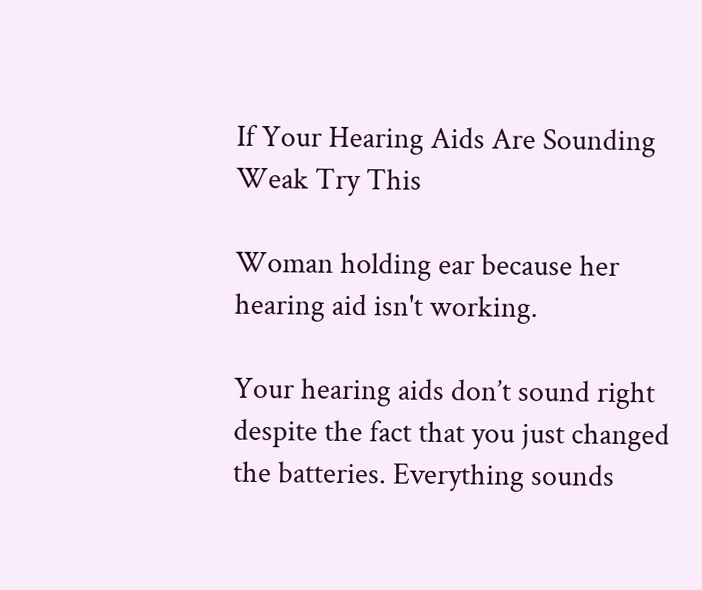If Your Hearing Aids Are Sounding Weak Try This

Woman holding ear because her hearing aid isn't working.

Your hearing aids don’t sound right despite the fact that you just changed the batteries. Everything sounds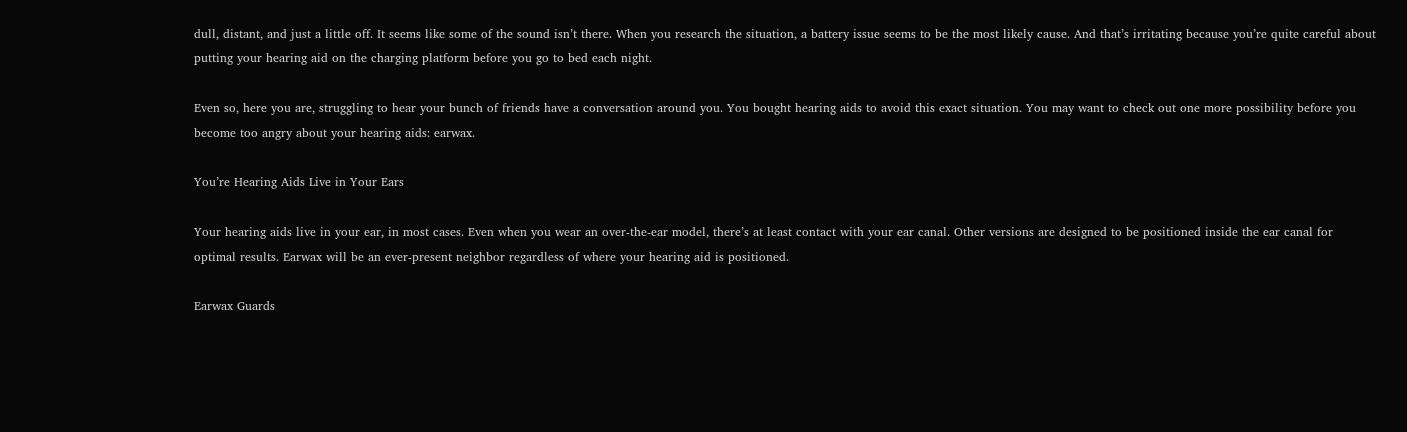dull, distant, and just a little off. It seems like some of the sound isn’t there. When you research the situation, a battery issue seems to be the most likely cause. And that’s irritating because you’re quite careful about putting your hearing aid on the charging platform before you go to bed each night.

Even so, here you are, struggling to hear your bunch of friends have a conversation around you. You bought hearing aids to avoid this exact situation. You may want to check out one more possibility before you become too angry about your hearing aids: earwax.

You’re Hearing Aids Live in Your Ears

Your hearing aids live in your ear, in most cases. Even when you wear an over-the-ear model, there’s at least contact with your ear canal. Other versions are designed to be positioned inside the ear canal for optimal results. Earwax will be an ever-present neighbor regardless of where your hearing aid is positioned.

Earwax Guards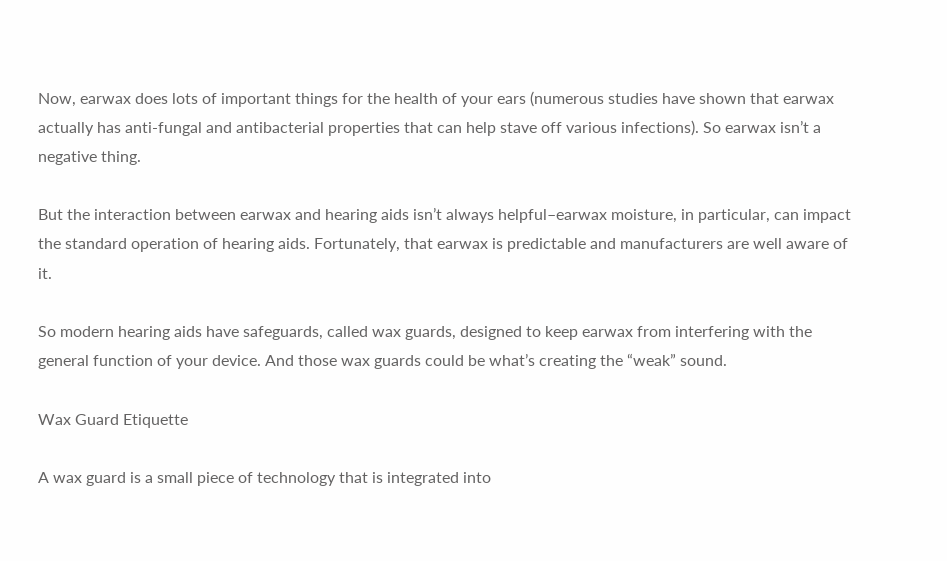Now, earwax does lots of important things for the health of your ears (numerous studies have shown that earwax actually has anti-fungal and antibacterial properties that can help stave off various infections). So earwax isn’t a negative thing.

But the interaction between earwax and hearing aids isn’t always helpful–earwax moisture, in particular, can impact the standard operation of hearing aids. Fortunately, that earwax is predictable and manufacturers are well aware of it.

So modern hearing aids have safeguards, called wax guards, designed to keep earwax from interfering with the general function of your device. And those wax guards could be what’s creating the “weak” sound.

Wax Guard Etiquette

A wax guard is a small piece of technology that is integrated into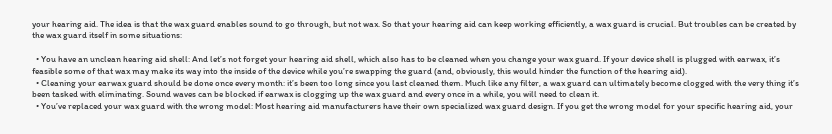your hearing aid. The idea is that the wax guard enables sound to go through, but not wax. So that your hearing aid can keep working efficiently, a wax guard is crucial. But troubles can be created by the wax guard itself in some situations:

  • You have an unclean hearing aid shell: And let’s not forget your hearing aid shell, which also has to be cleaned when you change your wax guard. If your device shell is plugged with earwax, it’s feasible some of that wax may make its way into the inside of the device while you’re swapping the guard (and, obviously, this would hinder the function of the hearing aid).
  • Cleaning your earwax guard should be done once every month: it’s been too long since you last cleaned them. Much like any filter, a wax guard can ultimately become clogged with the very thing it’s been tasked with eliminating. Sound waves can be blocked if earwax is clogging up the wax guard and every once in a while, you will need to clean it.
  • You’ve replaced your wax guard with the wrong model: Most hearing aid manufacturers have their own specialized wax guard design. If you get the wrong model for your specific hearing aid, your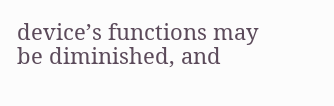device’s functions may be diminished, and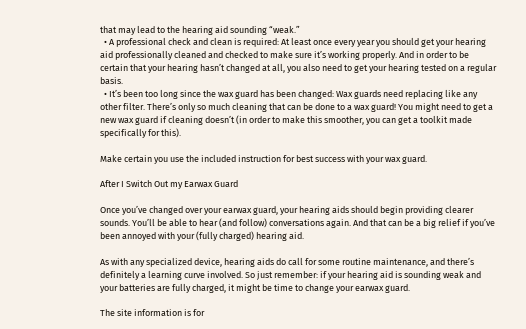that may lead to the hearing aid sounding “weak.”
  • A professional check and clean is required: At least once every year you should get your hearing aid professionally cleaned and checked to make sure it’s working properly. And in order to be certain that your hearing hasn’t changed at all, you also need to get your hearing tested on a regular basis.
  • It’s been too long since the wax guard has been changed: Wax guards need replacing like any other filter. There’s only so much cleaning that can be done to a wax guard! You might need to get a new wax guard if cleaning doesn’t (in order to make this smoother, you can get a toolkit made specifically for this).

Make certain you use the included instruction for best success with your wax guard.

After I Switch Out my Earwax Guard

Once you’ve changed over your earwax guard, your hearing aids should begin providing clearer sounds. You’ll be able to hear (and follow) conversations again. And that can be a big relief if you’ve been annoyed with your (fully charged) hearing aid.

As with any specialized device, hearing aids do call for some routine maintenance, and there’s definitely a learning curve involved. So just remember: if your hearing aid is sounding weak and your batteries are fully charged, it might be time to change your earwax guard.

The site information is for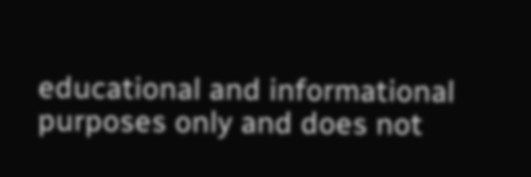educational and informational purposes only and does not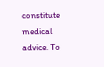constitute medical advice. To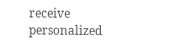receive personalized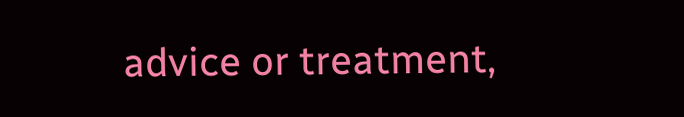advice or treatment,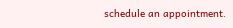schedule an appointment.